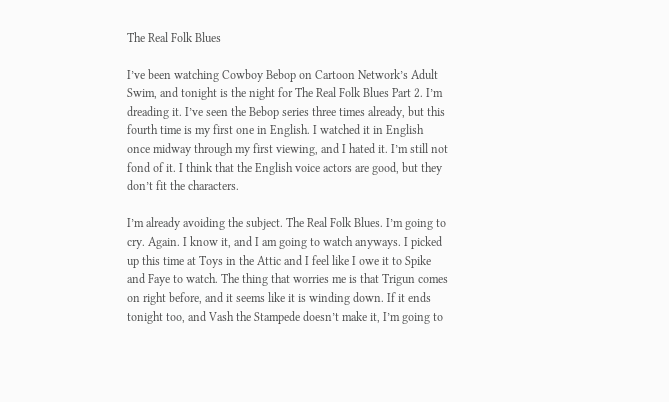The Real Folk Blues

I’ve been watching Cowboy Bebop on Cartoon Network’s Adult Swim, and tonight is the night for The Real Folk Blues Part 2. I’m dreading it. I’ve seen the Bebop series three times already, but this fourth time is my first one in English. I watched it in English once midway through my first viewing, and I hated it. I’m still not fond of it. I think that the English voice actors are good, but they don’t fit the characters.

I’m already avoiding the subject. The Real Folk Blues. I’m going to cry. Again. I know it, and I am going to watch anyways. I picked up this time at Toys in the Attic and I feel like I owe it to Spike and Faye to watch. The thing that worries me is that Trigun comes on right before, and it seems like it is winding down. If it ends tonight too, and Vash the Stampede doesn’t make it, I’m going to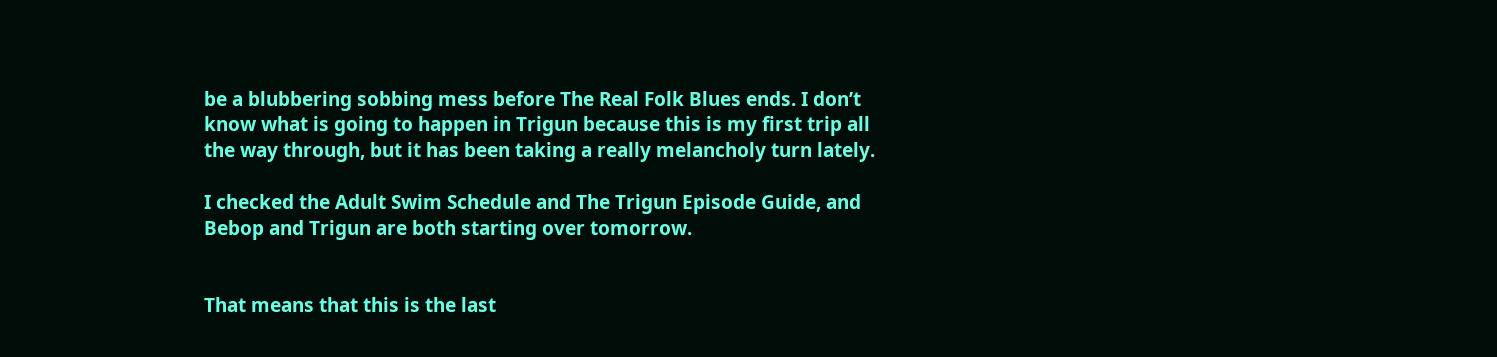be a blubbering sobbing mess before The Real Folk Blues ends. I don’t know what is going to happen in Trigun because this is my first trip all the way through, but it has been taking a really melancholy turn lately.

I checked the Adult Swim Schedule and The Trigun Episode Guide, and Bebop and Trigun are both starting over tomorrow.


That means that this is the last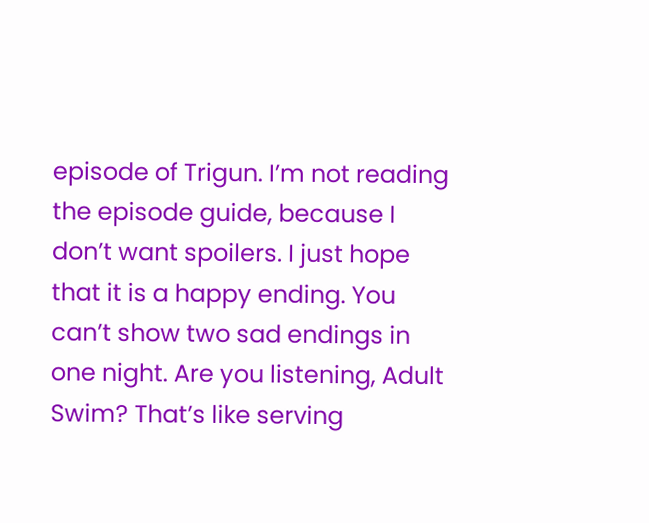episode of Trigun. I’m not reading the episode guide, because I don’t want spoilers. I just hope that it is a happy ending. You can’t show two sad endings in one night. Are you listening, Adult Swim? That’s like serving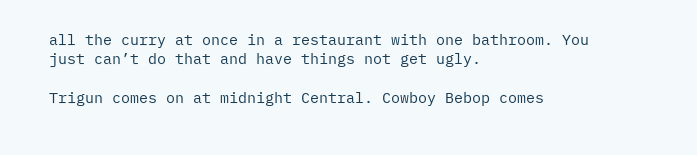all the curry at once in a restaurant with one bathroom. You just can’t do that and have things not get ugly.

Trigun comes on at midnight Central. Cowboy Bebop comes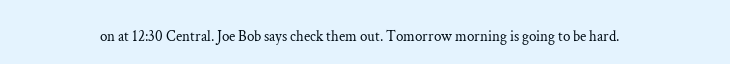on at 12:30 Central. Joe Bob says check them out. Tomorrow morning is going to be hard.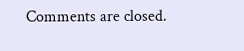Comments are closed.